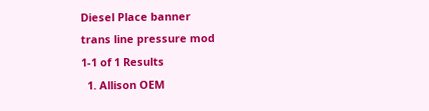Diesel Place banner
trans line pressure mod
1-1 of 1 Results
  1. Allison OEM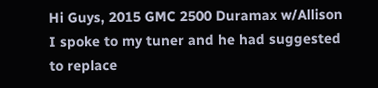Hi Guys, 2015 GMC 2500 Duramax w/Allison I spoke to my tuner and he had suggested to replace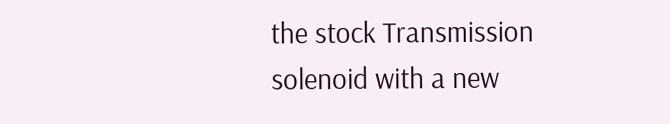the stock Transmission solenoid with a new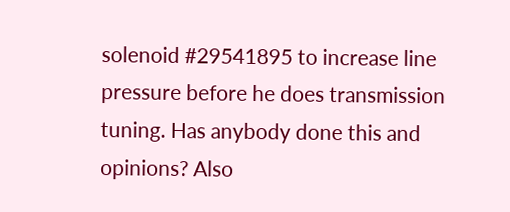solenoid #29541895 to increase line pressure before he does transmission tuning. Has anybody done this and opinions? Also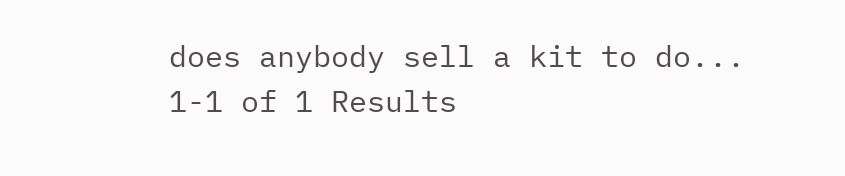does anybody sell a kit to do...
1-1 of 1 Results